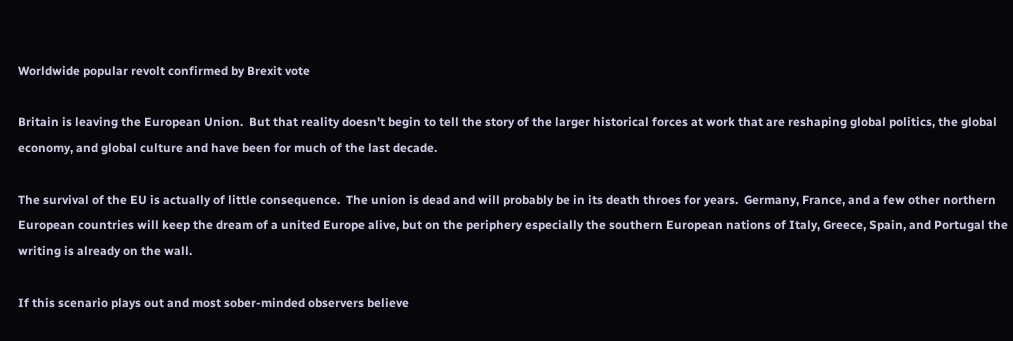Worldwide popular revolt confirmed by Brexit vote

Britain is leaving the European Union.  But that reality doesn't begin to tell the story of the larger historical forces at work that are reshaping global politics, the global economy, and global culture and have been for much of the last decade.

The survival of the EU is actually of little consequence.  The union is dead and will probably be in its death throes for years.  Germany, France, and a few other northern European countries will keep the dream of a united Europe alive, but on the periphery especially the southern European nations of Italy, Greece, Spain, and Portugal the writing is already on the wall.

If this scenario plays out and most sober-minded observers believe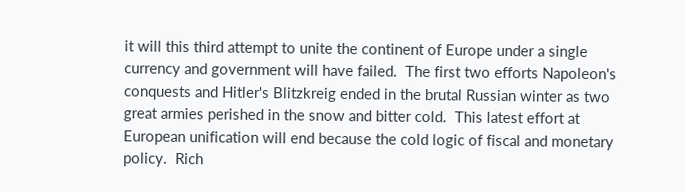it will this third attempt to unite the continent of Europe under a single currency and government will have failed.  The first two efforts Napoleon's conquests and Hitler's Blitzkreig ended in the brutal Russian winter as two great armies perished in the snow and bitter cold.  This latest effort at European unification will end because the cold logic of fiscal and monetary policy.  Rich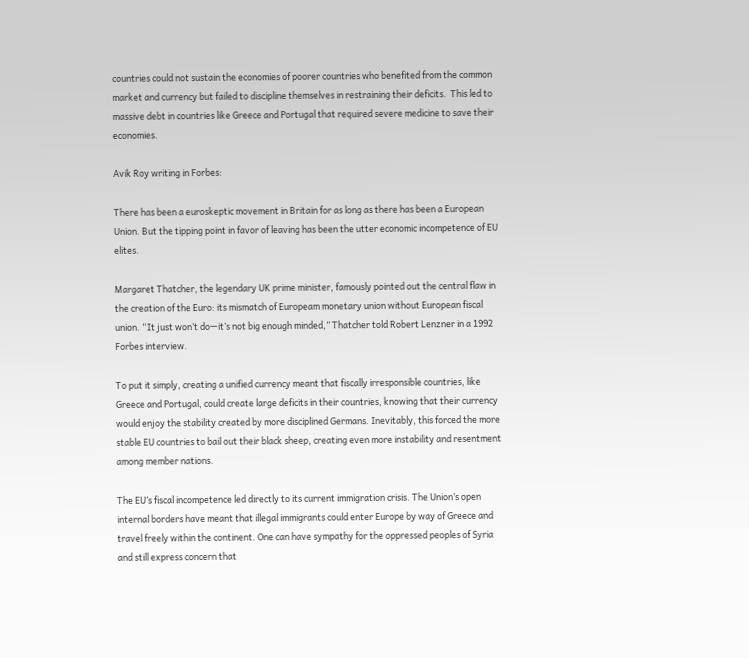countries could not sustain the economies of poorer countries who benefited from the common market and currency but failed to discipline themselves in restraining their deficits.  This led to massive debt in countries like Greece and Portugal that required severe medicine to save their economies.

Avik Roy writing in Forbes:

There has been a euroskeptic movement in Britain for as long as there has been a European Union. But the tipping point in favor of leaving has been the utter economic incompetence of EU elites.

Margaret Thatcher, the legendary UK prime minister, famously pointed out the central flaw in the creation of the Euro: its mismatch of Europeam monetary union without European fiscal union. “It just won’t do—it’s not big enough minded,” Thatcher told Robert Lenzner in a 1992 Forbes interview.

To put it simply, creating a unified currency meant that fiscally irresponsible countries, like Greece and Portugal, could create large deficits in their countries, knowing that their currency would enjoy the stability created by more disciplined Germans. Inevitably, this forced the more stable EU countries to bail out their black sheep, creating even more instability and resentment among member nations.

The EU’s fiscal incompetence led directly to its current immigration crisis. The Union’s open internal borders have meant that illegal immigrants could enter Europe by way of Greece and travel freely within the continent. One can have sympathy for the oppressed peoples of Syria and still express concern that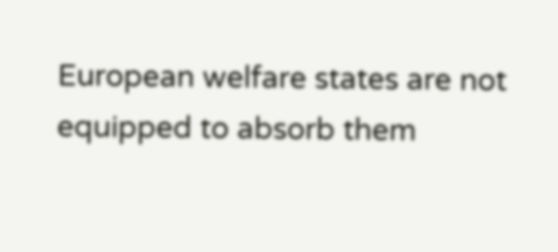European welfare states are not equipped to absorb them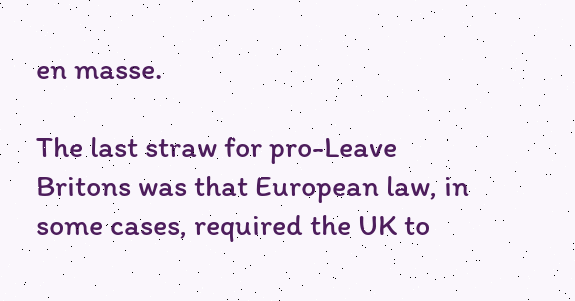en masse.

The last straw for pro-Leave Britons was that European law, in some cases, required the UK to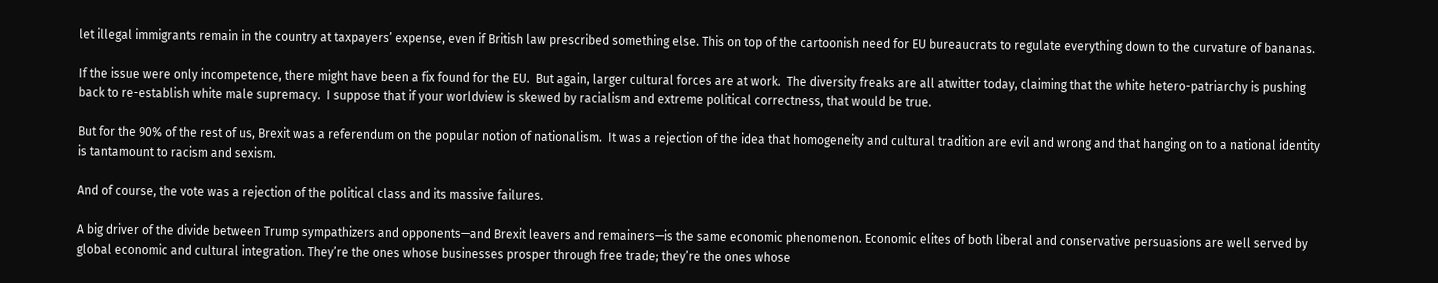let illegal immigrants remain in the country at taxpayers’ expense, even if British law prescribed something else. This on top of the cartoonish need for EU bureaucrats to regulate everything down to the curvature of bananas.

If the issue were only incompetence, there might have been a fix found for the EU.  But again, larger cultural forces are at work.  The diversity freaks are all atwitter today, claiming that the white hetero-patriarchy is pushing back to re-establish white male supremacy.  I suppose that if your worldview is skewed by racialism and extreme political correctness, that would be true.

But for the 90% of the rest of us, Brexit was a referendum on the popular notion of nationalism.  It was a rejection of the idea that homogeneity and cultural tradition are evil and wrong and that hanging on to a national identity is tantamount to racism and sexism.

And of course, the vote was a rejection of the political class and its massive failures.

A big driver of the divide between Trump sympathizers and opponents—and Brexit leavers and remainers—is the same economic phenomenon. Economic elites of both liberal and conservative persuasions are well served by global economic and cultural integration. They’re the ones whose businesses prosper through free trade; they’re the ones whose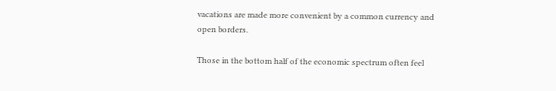vacations are made more convenient by a common currency and open borders.

Those in the bottom half of the economic spectrum often feel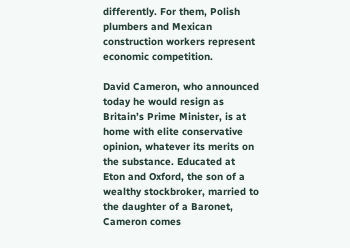differently. For them, Polish plumbers and Mexican construction workers represent economic competition.

David Cameron, who announced today he would resign as Britain’s Prime Minister, is at home with elite conservative opinion, whatever its merits on the substance. Educated at Eton and Oxford, the son of a wealthy stockbroker, married to the daughter of a Baronet, Cameron comes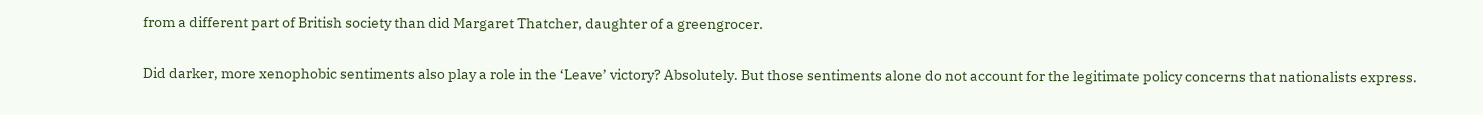from a different part of British society than did Margaret Thatcher, daughter of a greengrocer.

Did darker, more xenophobic sentiments also play a role in the ‘Leave’ victory? Absolutely. But those sentiments alone do not account for the legitimate policy concerns that nationalists express.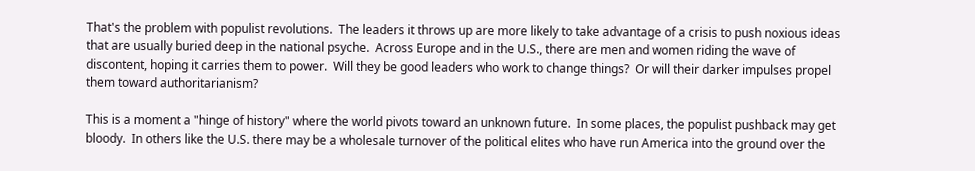That's the problem with populist revolutions.  The leaders it throws up are more likely to take advantage of a crisis to push noxious ideas that are usually buried deep in the national psyche.  Across Europe and in the U.S., there are men and women riding the wave of discontent, hoping it carries them to power.  Will they be good leaders who work to change things?  Or will their darker impulses propel them toward authoritarianism?

This is a moment a "hinge of history" where the world pivots toward an unknown future.  In some places, the populist pushback may get bloody.  In others like the U.S. there may be a wholesale turnover of the political elites who have run America into the ground over the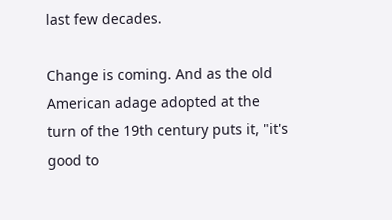last few decades.

Change is coming. And as the old American adage adopted at the turn of the 19th century puts it, "it's good to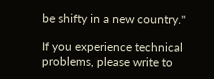be shifty in a new country."

If you experience technical problems, please write to